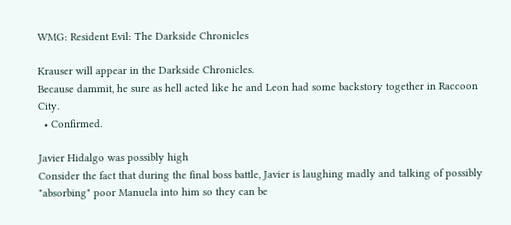WMG: Resident Evil: The Darkside Chronicles

Krauser will appear in the Darkside Chronicles.
Because dammit, he sure as hell acted like he and Leon had some backstory together in Raccoon City.
  • Confirmed.

Javier Hidalgo was possibly high
Consider the fact that during the final boss battle, Javier is laughing madly and talking of possibly "absorbing" poor Manuela into him so they can be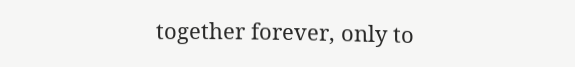together forever, only to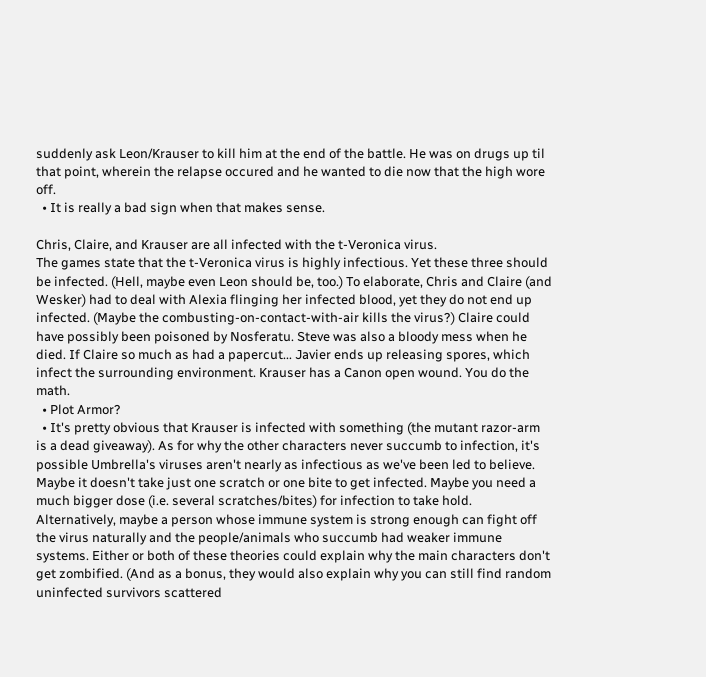suddenly ask Leon/Krauser to kill him at the end of the battle. He was on drugs up til that point, wherein the relapse occured and he wanted to die now that the high wore off.
  • It is really a bad sign when that makes sense.

Chris, Claire, and Krauser are all infected with the t-Veronica virus.
The games state that the t-Veronica virus is highly infectious. Yet these three should be infected. (Hell, maybe even Leon should be, too.) To elaborate, Chris and Claire (and Wesker) had to deal with Alexia flinging her infected blood, yet they do not end up infected. (Maybe the combusting-on-contact-with-air kills the virus?) Claire could have possibly been poisoned by Nosferatu. Steve was also a bloody mess when he died. If Claire so much as had a papercut... Javier ends up releasing spores, which infect the surrounding environment. Krauser has a Canon open wound. You do the math.
  • Plot Armor?
  • It's pretty obvious that Krauser is infected with something (the mutant razor-arm is a dead giveaway). As for why the other characters never succumb to infection, it's possible Umbrella's viruses aren't nearly as infectious as we've been led to believe. Maybe it doesn't take just one scratch or one bite to get infected. Maybe you need a much bigger dose (i.e. several scratches/bites) for infection to take hold. Alternatively, maybe a person whose immune system is strong enough can fight off the virus naturally and the people/animals who succumb had weaker immune systems. Either or both of these theories could explain why the main characters don't get zombified. (And as a bonus, they would also explain why you can still find random uninfected survivors scattered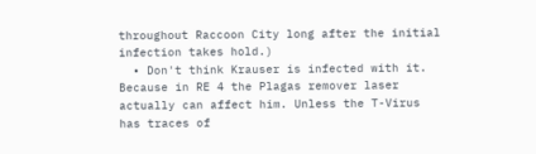throughout Raccoon City long after the initial infection takes hold.)
  • Don't think Krauser is infected with it. Because in RE 4 the Plagas remover laser actually can affect him. Unless the T-Virus has traces of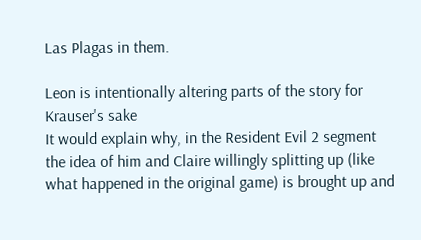Las Plagas in them.

Leon is intentionally altering parts of the story for Krauser's sake
It would explain why, in the Resident Evil 2 segment the idea of him and Claire willingly splitting up (like what happened in the original game) is brought up and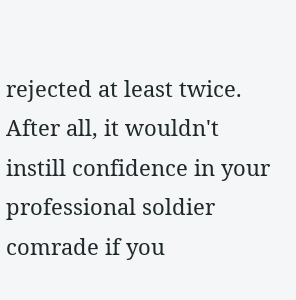rejected at least twice. After all, it wouldn't instill confidence in your professional soldier comrade if you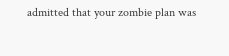admitted that your zombie plan was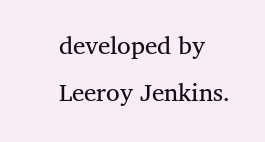developed by Leeroy Jenkins.